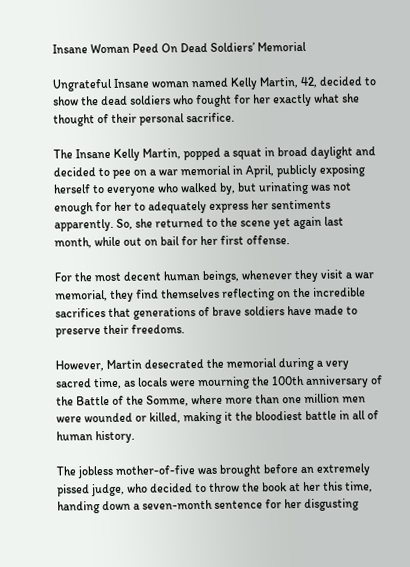Insane Woman Peed On Dead Soldiers’ Memorial

Ungrateful Insane woman named Kelly Martin, 42, decided to show the dead soldiers who fought for her exactly what she thought of their personal sacrifice.

The Insane Kelly Martin, popped a squat in broad daylight and decided to pee on a war memorial in April, publicly exposing herself to everyone who walked by, but urinating was not enough for her to adequately express her sentiments apparently. So, she returned to the scene yet again last month, while out on bail for her first offense.

For the most decent human beings, whenever they visit a war memorial, they find themselves reflecting on the incredible sacrifices that generations of brave soldiers have made to preserve their freedoms.

However, Martin desecrated the memorial during a very sacred time, as locals were mourning the 100th anniversary of the Battle of the Somme, where more than one million men were wounded or killed, making it the bloodiest battle in all of human history.

The jobless mother-of-five was brought before an extremely pissed judge, who decided to throw the book at her this time, handing down a seven-month sentence for her disgusting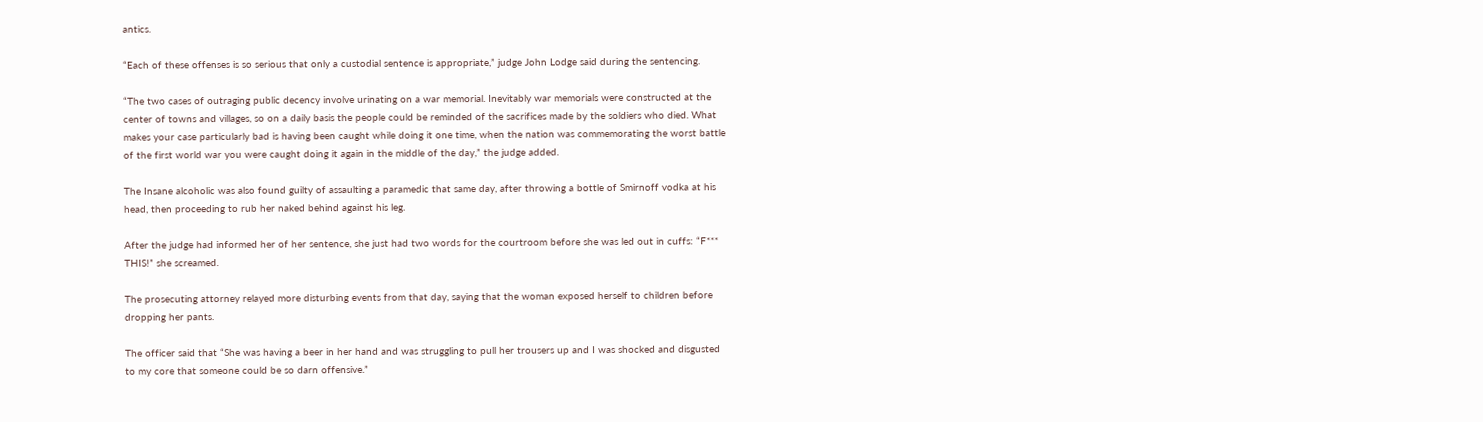antics.

“Each of these offenses is so serious that only a custodial sentence is appropriate,” judge John Lodge said during the sentencing.

“The two cases of outraging public decency involve urinating on a war memorial. Inevitably war memorials were constructed at the center of towns and villages, so on a daily basis the people could be reminded of the sacrifices made by the soldiers who died. What makes your case particularly bad is having been caught while doing it one time, when the nation was commemorating the worst battle of the first world war you were caught doing it again in the middle of the day,” the judge added.

The Insane alcoholic was also found guilty of assaulting a paramedic that same day, after throwing a bottle of Smirnoff vodka at his head, then proceeding to rub her naked behind against his leg.

After the judge had informed her of her sentence, she just had two words for the courtroom before she was led out in cuffs: “F*** THIS!” she screamed.

The prosecuting attorney relayed more disturbing events from that day, saying that the woman exposed herself to children before dropping her pants.

The officer said that “She was having a beer in her hand and was struggling to pull her trousers up and I was shocked and disgusted to my core that someone could be so darn offensive.”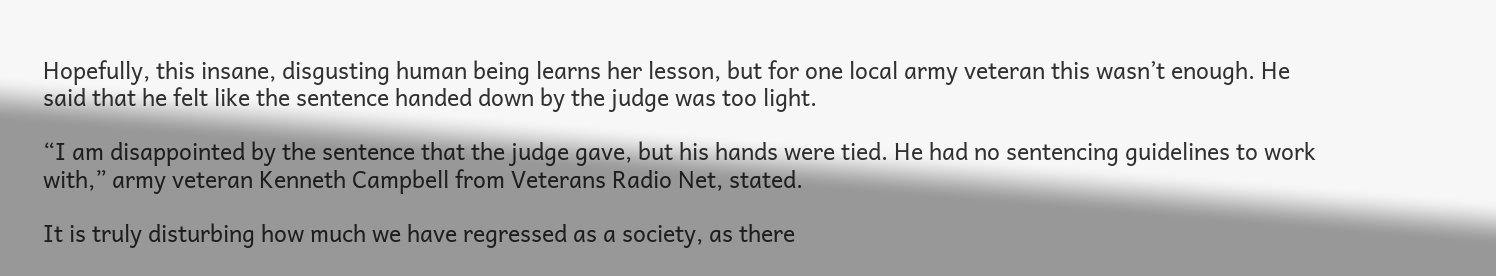Hopefully, this insane, disgusting human being learns her lesson, but for one local army veteran this wasn’t enough. He said that he felt like the sentence handed down by the judge was too light.

“I am disappointed by the sentence that the judge gave, but his hands were tied. He had no sentencing guidelines to work with,” army veteran Kenneth Campbell from Veterans Radio Net, stated.

It is truly disturbing how much we have regressed as a society, as there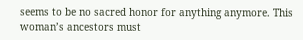seems to be no sacred honor for anything anymore. This woman’s ancestors must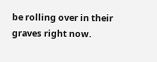be rolling over in their graves right now.